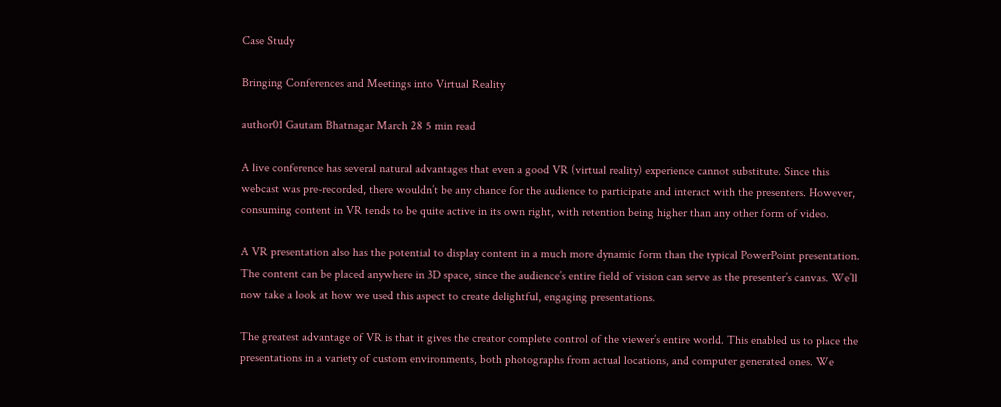Case Study

Bringing Conferences and Meetings into Virtual Reality

author01 Gautam Bhatnagar March 28 5 min read

A live conference has several natural advantages that even a good VR (virtual reality) experience cannot substitute. Since this webcast was pre-recorded, there wouldn’t be any chance for the audience to participate and interact with the presenters. However, consuming content in VR tends to be quite active in its own right, with retention being higher than any other form of video.

A VR presentation also has the potential to display content in a much more dynamic form than the typical PowerPoint presentation. The content can be placed anywhere in 3D space, since the audience’s entire field of vision can serve as the presenter’s canvas. We’ll now take a look at how we used this aspect to create delightful, engaging presentations.

The greatest advantage of VR is that it gives the creator complete control of the viewer’s entire world. This enabled us to place the presentations in a variety of custom environments, both photographs from actual locations, and computer generated ones. We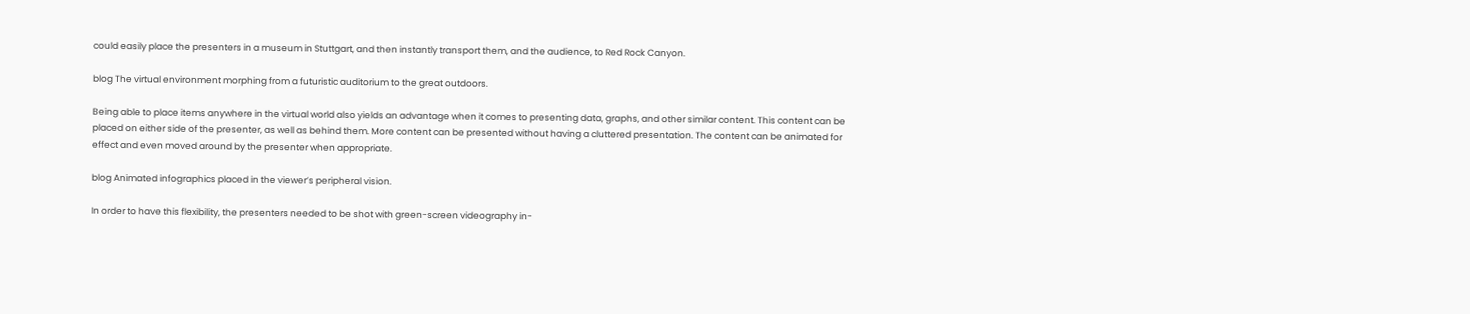could easily place the presenters in a museum in Stuttgart, and then instantly transport them, and the audience, to Red Rock Canyon.

blog The virtual environment morphing from a futuristic auditorium to the great outdoors.

Being able to place items anywhere in the virtual world also yields an advantage when it comes to presenting data, graphs, and other similar content. This content can be placed on either side of the presenter, as well as behind them. More content can be presented without having a cluttered presentation. The content can be animated for effect and even moved around by the presenter when appropriate.

blog Animated infographics placed in the viewer’s peripheral vision.

In order to have this flexibility, the presenters needed to be shot with green-screen videography in-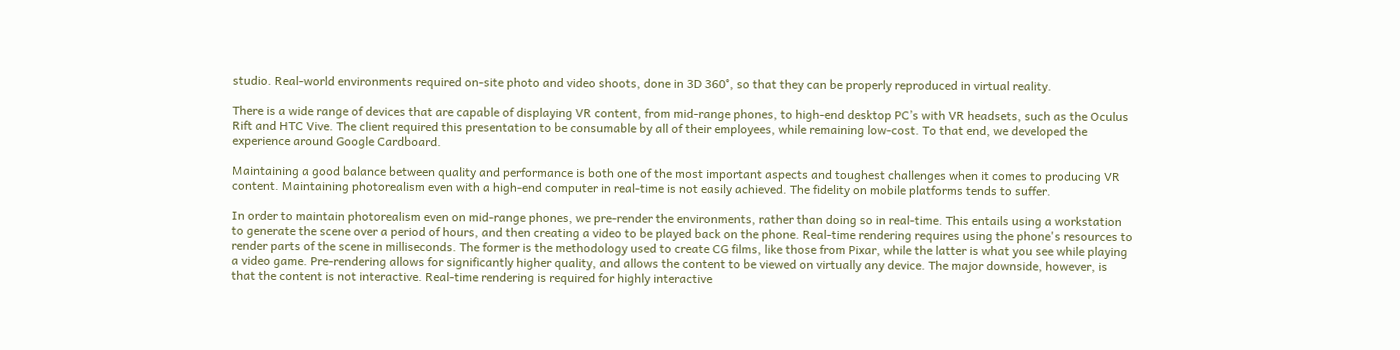studio. Real-world environments required on-site photo and video shoots, done in 3D 360°, so that they can be properly reproduced in virtual reality.

There is a wide range of devices that are capable of displaying VR content, from mid-range phones, to high-end desktop PC’s with VR headsets, such as the Oculus Rift and HTC Vive. The client required this presentation to be consumable by all of their employees, while remaining low-cost. To that end, we developed the experience around Google Cardboard.

Maintaining a good balance between quality and performance is both one of the most important aspects and toughest challenges when it comes to producing VR content. Maintaining photorealism even with a high-end computer in real-time is not easily achieved. The fidelity on mobile platforms tends to suffer.

In order to maintain photorealism even on mid-range phones, we pre-render the environments, rather than doing so in real-time. This entails using a workstation to generate the scene over a period of hours, and then creating a video to be played back on the phone. Real-time rendering requires using the phone's resources to render parts of the scene in milliseconds. The former is the methodology used to create CG films, like those from Pixar, while the latter is what you see while playing a video game. Pre-rendering allows for significantly higher quality, and allows the content to be viewed on virtually any device. The major downside, however, is that the content is not interactive. Real-time rendering is required for highly interactive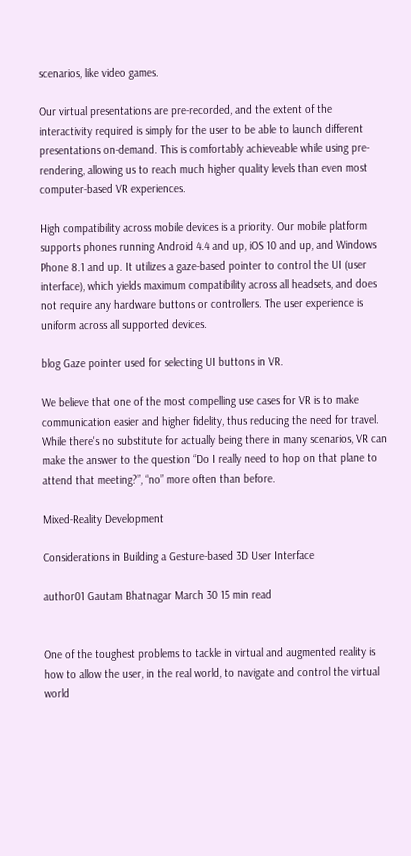scenarios, like video games.

Our virtual presentations are pre-recorded, and the extent of the interactivity required is simply for the user to be able to launch different presentations on-demand. This is comfortably achieveable while using pre-rendering, allowing us to reach much higher quality levels than even most computer-based VR experiences.

High compatibility across mobile devices is a priority. Our mobile platform supports phones running Android 4.4 and up, iOS 10 and up, and Windows Phone 8.1 and up. It utilizes a gaze-based pointer to control the UI (user interface), which yields maximum compatibility across all headsets, and does not require any hardware buttons or controllers. The user experience is uniform across all supported devices.

blog Gaze pointer used for selecting UI buttons in VR.

We believe that one of the most compelling use cases for VR is to make communication easier and higher fidelity, thus reducing the need for travel. While there's no substitute for actually being there in many scenarios, VR can make the answer to the question “Do I really need to hop on that plane to attend that meeting?”, “no” more often than before.

Mixed-Reality Development

Considerations in Building a Gesture-based 3D User Interface

author01 Gautam Bhatnagar March 30 15 min read


One of the toughest problems to tackle in virtual and augmented reality is how to allow the user, in the real world, to navigate and control the virtual world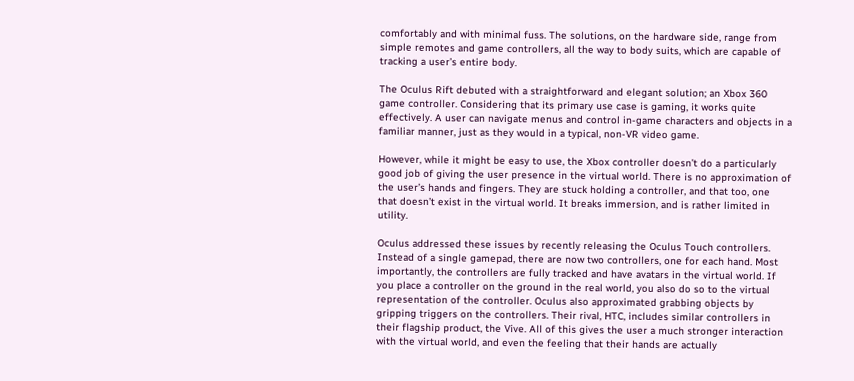comfortably and with minimal fuss. The solutions, on the hardware side, range from simple remotes and game controllers, all the way to body suits, which are capable of tracking a user’s entire body.

The Oculus Rift debuted with a straightforward and elegant solution; an Xbox 360 game controller. Considering that its primary use case is gaming, it works quite effectively. A user can navigate menus and control in-game characters and objects in a familiar manner, just as they would in a typical, non-VR video game.

However, while it might be easy to use, the Xbox controller doesn’t do a particularly good job of giving the user presence in the virtual world. There is no approximation of the user’s hands and fingers. They are stuck holding a controller, and that too, one that doesn’t exist in the virtual world. It breaks immersion, and is rather limited in utility.

Oculus addressed these issues by recently releasing the Oculus Touch controllers. Instead of a single gamepad, there are now two controllers, one for each hand. Most importantly, the controllers are fully tracked and have avatars in the virtual world. If you place a controller on the ground in the real world, you also do so to the virtual representation of the controller. Oculus also approximated grabbing objects by gripping triggers on the controllers. Their rival, HTC, includes similar controllers in their flagship product, the Vive. All of this gives the user a much stronger interaction with the virtual world, and even the feeling that their hands are actually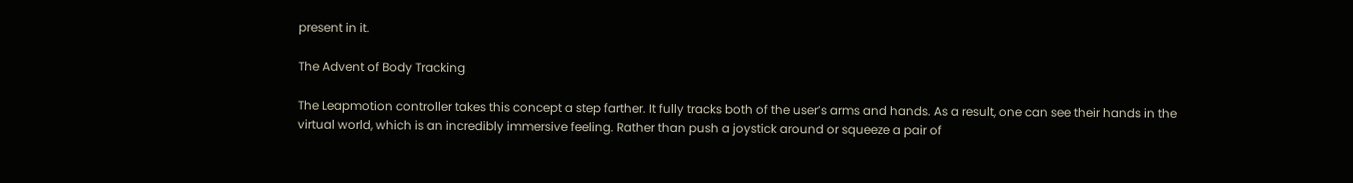present in it.

The Advent of Body Tracking

The Leapmotion controller takes this concept a step farther. It fully tracks both of the user’s arms and hands. As a result, one can see their hands in the virtual world, which is an incredibly immersive feeling. Rather than push a joystick around or squeeze a pair of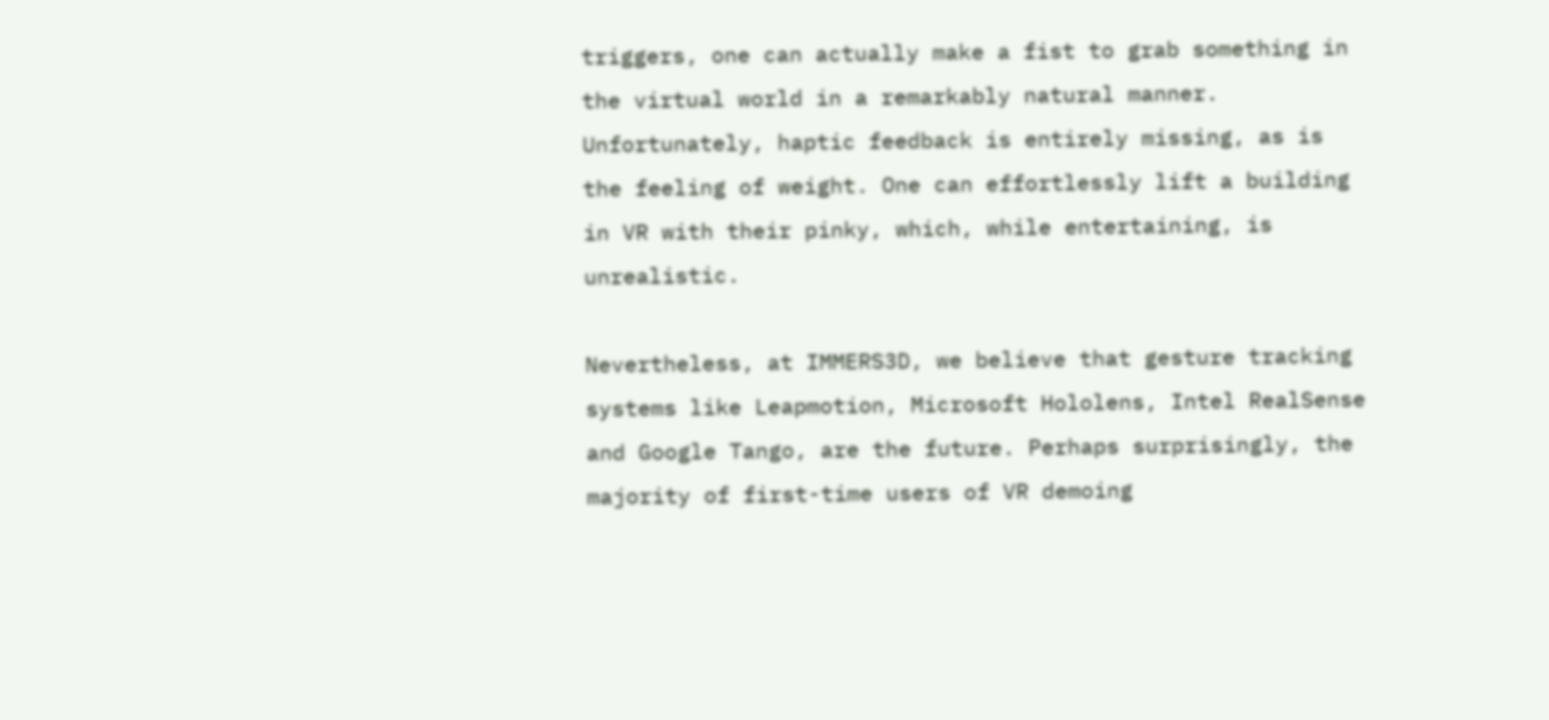triggers, one can actually make a fist to grab something in the virtual world in a remarkably natural manner. Unfortunately, haptic feedback is entirely missing, as is the feeling of weight. One can effortlessly lift a building in VR with their pinky, which, while entertaining, is unrealistic.

Nevertheless, at IMMERS3D, we believe that gesture tracking systems like Leapmotion, Microsoft Hololens, Intel RealSense and Google Tango, are the future. Perhaps surprisingly, the majority of first-time users of VR demoing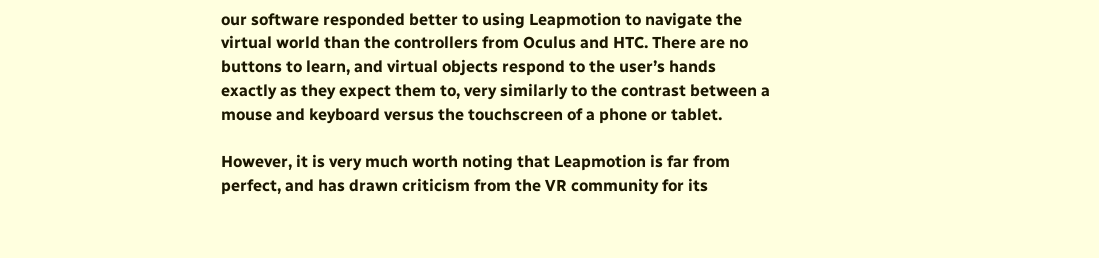our software responded better to using Leapmotion to navigate the virtual world than the controllers from Oculus and HTC. There are no buttons to learn, and virtual objects respond to the user’s hands exactly as they expect them to, very similarly to the contrast between a mouse and keyboard versus the touchscreen of a phone or tablet.

However, it is very much worth noting that Leapmotion is far from perfect, and has drawn criticism from the VR community for its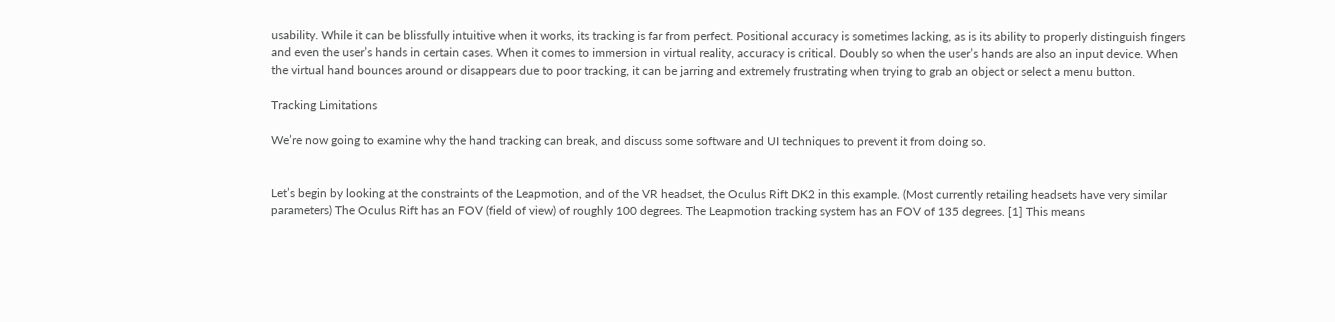usability. While it can be blissfully intuitive when it works, its tracking is far from perfect. Positional accuracy is sometimes lacking, as is its ability to properly distinguish fingers and even the user’s hands in certain cases. When it comes to immersion in virtual reality, accuracy is critical. Doubly so when the user’s hands are also an input device. When the virtual hand bounces around or disappears due to poor tracking, it can be jarring and extremely frustrating when trying to grab an object or select a menu button.

Tracking Limitations

We’re now going to examine why the hand tracking can break, and discuss some software and UI techniques to prevent it from doing so.


Let’s begin by looking at the constraints of the Leapmotion, and of the VR headset, the Oculus Rift DK2 in this example. (Most currently retailing headsets have very similar parameters) The Oculus Rift has an FOV (field of view) of roughly 100 degrees. The Leapmotion tracking system has an FOV of 135 degrees. [1] This means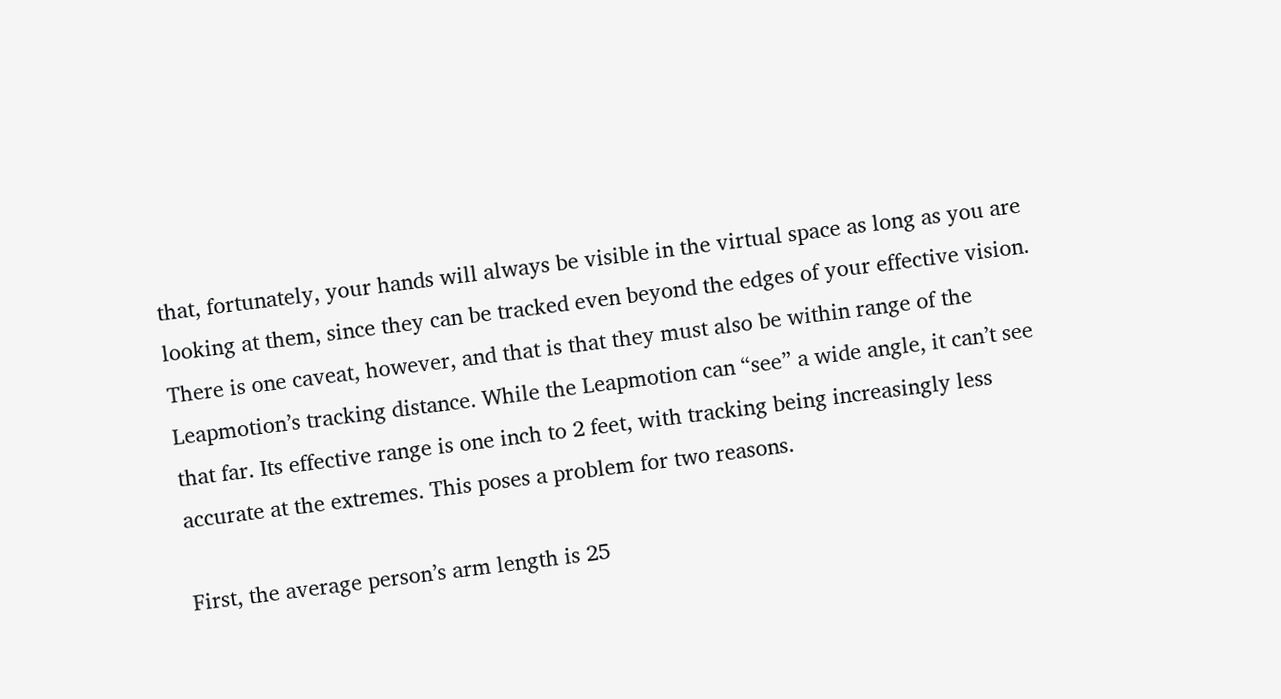that, fortunately, your hands will always be visible in the virtual space as long as you are looking at them, since they can be tracked even beyond the edges of your effective vision. There is one caveat, however, and that is that they must also be within range of the Leapmotion’s tracking distance. While the Leapmotion can “see” a wide angle, it can’t see that far. Its effective range is one inch to 2 feet, with tracking being increasingly less accurate at the extremes. This poses a problem for two reasons.

First, the average person’s arm length is 25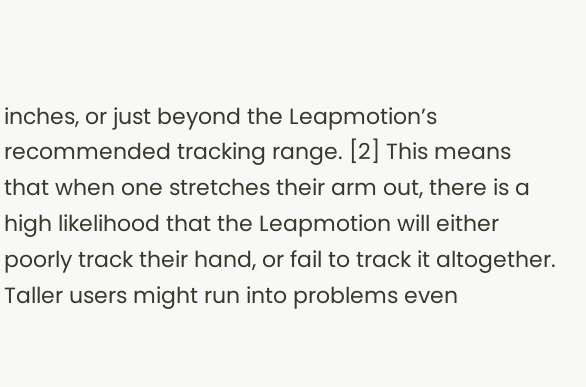inches, or just beyond the Leapmotion’s recommended tracking range. [2] This means that when one stretches their arm out, there is a high likelihood that the Leapmotion will either poorly track their hand, or fail to track it altogether. Taller users might run into problems even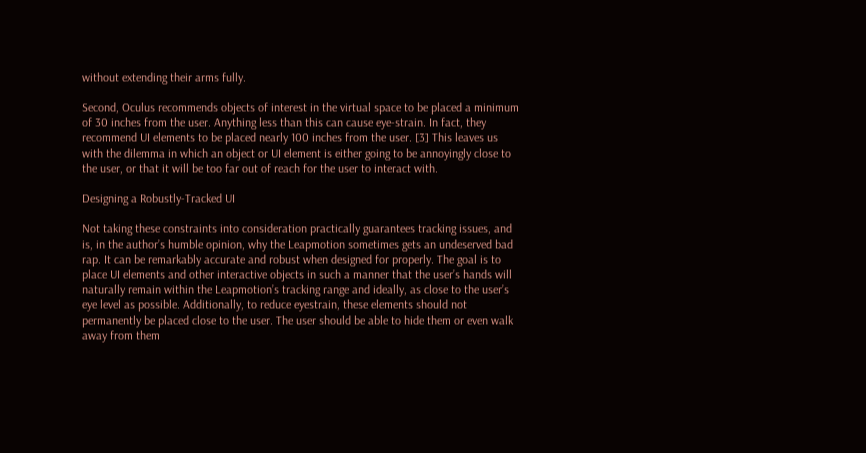without extending their arms fully.

Second, Oculus recommends objects of interest in the virtual space to be placed a minimum of 30 inches from the user. Anything less than this can cause eye-strain. In fact, they recommend UI elements to be placed nearly 100 inches from the user. [3] This leaves us with the dilemma in which an object or UI element is either going to be annoyingly close to the user, or that it will be too far out of reach for the user to interact with.

Designing a Robustly-Tracked UI

Not taking these constraints into consideration practically guarantees tracking issues, and is, in the author’s humble opinion, why the Leapmotion sometimes gets an undeserved bad rap. It can be remarkably accurate and robust when designed for properly. The goal is to place UI elements and other interactive objects in such a manner that the user’s hands will naturally remain within the Leapmotion’s tracking range and ideally, as close to the user’s eye level as possible. Additionally, to reduce eyestrain, these elements should not permanently be placed close to the user. The user should be able to hide them or even walk away from them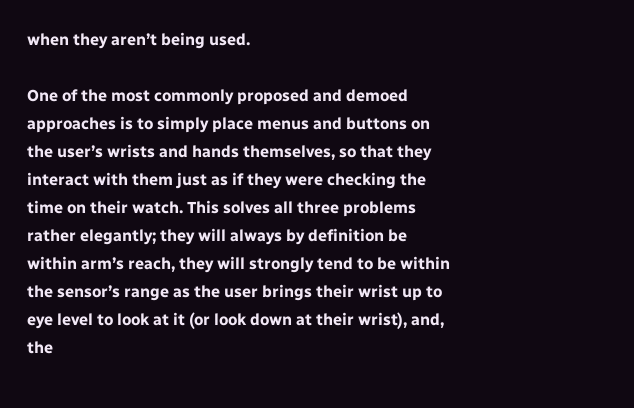when they aren’t being used.

One of the most commonly proposed and demoed approaches is to simply place menus and buttons on the user’s wrists and hands themselves, so that they interact with them just as if they were checking the time on their watch. This solves all three problems rather elegantly; they will always by definition be within arm’s reach, they will strongly tend to be within the sensor’s range as the user brings their wrist up to eye level to look at it (or look down at their wrist), and, the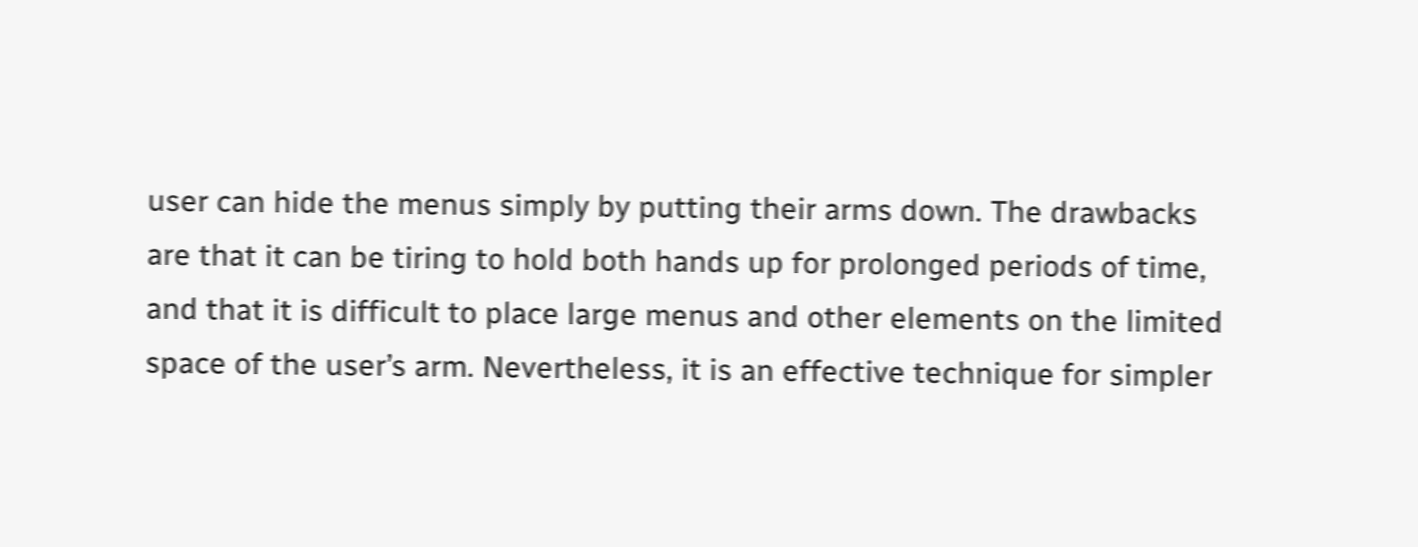user can hide the menus simply by putting their arms down. The drawbacks are that it can be tiring to hold both hands up for prolonged periods of time, and that it is difficult to place large menus and other elements on the limited space of the user’s arm. Nevertheless, it is an effective technique for simpler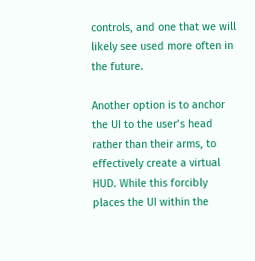controls, and one that we will likely see used more often in the future.

Another option is to anchor the UI to the user’s head rather than their arms, to effectively create a virtual HUD. While this forcibly places the UI within the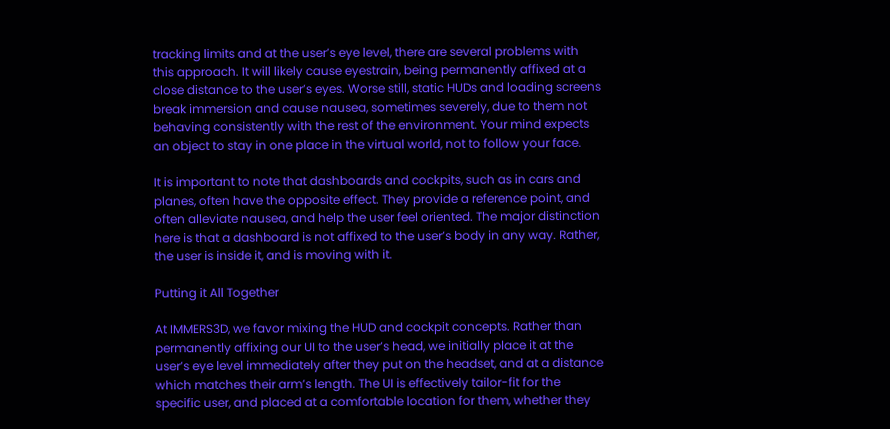tracking limits and at the user’s eye level, there are several problems with this approach. It will likely cause eyestrain, being permanently affixed at a close distance to the user’s eyes. Worse still, static HUDs and loading screens break immersion and cause nausea, sometimes severely, due to them not behaving consistently with the rest of the environment. Your mind expects an object to stay in one place in the virtual world, not to follow your face.

It is important to note that dashboards and cockpits, such as in cars and planes, often have the opposite effect. They provide a reference point, and often alleviate nausea, and help the user feel oriented. The major distinction here is that a dashboard is not affixed to the user’s body in any way. Rather, the user is inside it, and is moving with it.

Putting it All Together

At IMMERS3D, we favor mixing the HUD and cockpit concepts. Rather than permanently affixing our UI to the user’s head, we initially place it at the user’s eye level immediately after they put on the headset, and at a distance which matches their arm’s length. The UI is effectively tailor-fit for the specific user, and placed at a comfortable location for them, whether they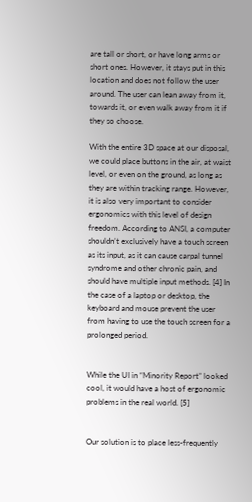are tall or short, or have long arms or short ones. However, it stays put in this location and does not follow the user around. The user can lean away from it, towards it, or even walk away from it if they so choose.

With the entire 3D space at our disposal, we could place buttons in the air, at waist level, or even on the ground, as long as they are within tracking range. However, it is also very important to consider ergonomics with this level of design freedom. According to ANSI, a computer shouldn’t exclusively have a touch screen as its input, as it can cause carpal tunnel syndrome and other chronic pain, and should have multiple input methods. [4] In the case of a laptop or desktop, the keyboard and mouse prevent the user from having to use the touch screen for a prolonged period.


While the UI in “Minority Report” looked cool, it would have a host of ergonomic problems in the real world. [5]


Our solution is to place less-frequently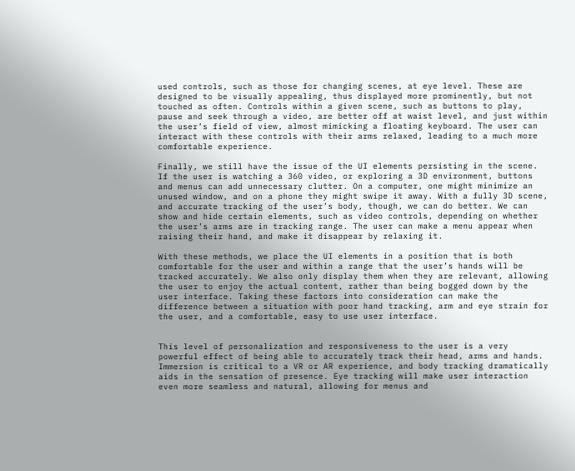used controls, such as those for changing scenes, at eye level. These are designed to be visually appealing, thus displayed more prominently, but not touched as often. Controls within a given scene, such as buttons to play, pause and seek through a video, are better off at waist level, and just within the user’s field of view, almost mimicking a floating keyboard. The user can interact with these controls with their arms relaxed, leading to a much more comfortable experience.

Finally, we still have the issue of the UI elements persisting in the scene. If the user is watching a 360 video, or exploring a 3D environment, buttons and menus can add unnecessary clutter. On a computer, one might minimize an unused window, and on a phone they might swipe it away. With a fully 3D scene, and accurate tracking of the user’s body, though, we can do better. We can show and hide certain elements, such as video controls, depending on whether the user’s arms are in tracking range. The user can make a menu appear when raising their hand, and make it disappear by relaxing it.

With these methods, we place the UI elements in a position that is both comfortable for the user and within a range that the user’s hands will be tracked accurately. We also only display them when they are relevant, allowing the user to enjoy the actual content, rather than being bogged down by the user interface. Taking these factors into consideration can make the difference between a situation with poor hand tracking, arm and eye strain for the user, and a comfortable, easy to use user interface.


This level of personalization and responsiveness to the user is a very powerful effect of being able to accurately track their head, arms and hands. Immersion is critical to a VR or AR experience, and body tracking dramatically aids in the sensation of presence. Eye tracking will make user interaction even more seamless and natural, allowing for menus and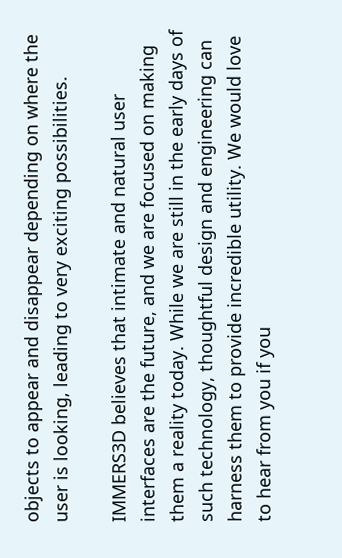objects to appear and disappear depending on where the user is looking, leading to very exciting possibilities.

IMMERS3D believes that intimate and natural user interfaces are the future, and we are focused on making them a reality today. While we are still in the early days of such technology, thoughtful design and engineering can harness them to provide incredible utility. We would love to hear from you if you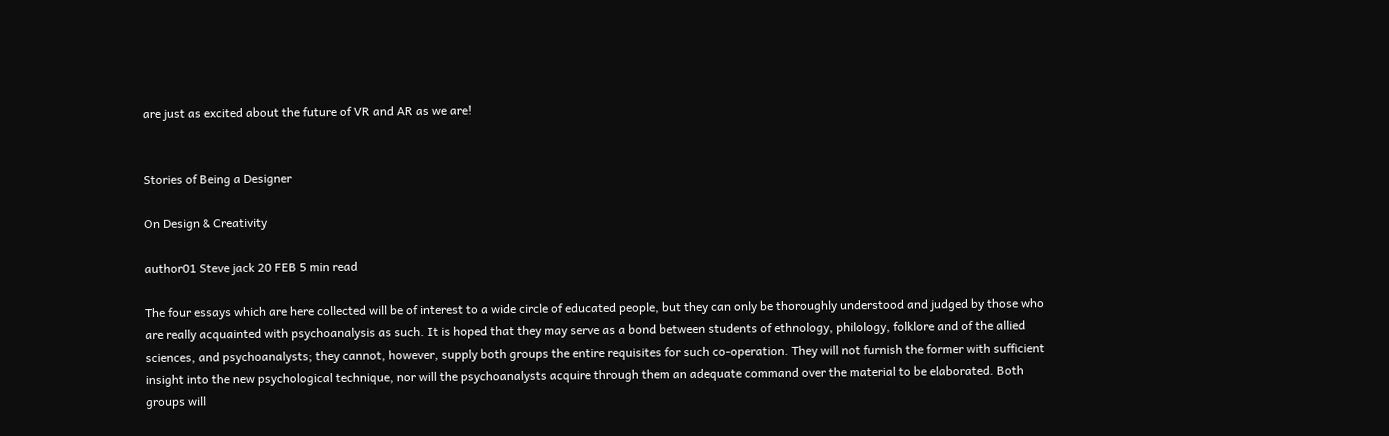are just as excited about the future of VR and AR as we are!


Stories of Being a Designer

On Design & Creativity

author01 Steve jack 20 FEB 5 min read

The four essays which are here collected will be of interest to a wide circle of educated people, but they can only be thoroughly understood and judged by those who are really acquainted with psychoanalysis as such. It is hoped that they may serve as a bond between students of ethnology, philology, folklore and of the allied sciences, and psychoanalysts; they cannot, however, supply both groups the entire requisites for such co-operation. They will not furnish the former with sufficient insight into the new psychological technique, nor will the psychoanalysts acquire through them an adequate command over the material to be elaborated. Both groups will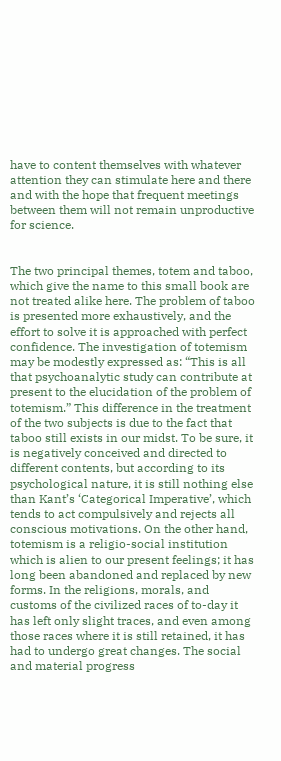have to content themselves with whatever attention they can stimulate here and there and with the hope that frequent meetings between them will not remain unproductive for science.


The two principal themes, totem and taboo, which give the name to this small book are not treated alike here. The problem of taboo is presented more exhaustively, and the effort to solve it is approached with perfect confidence. The investigation of totemism may be modestly expressed as: “This is all that psychoanalytic study can contribute at present to the elucidation of the problem of totemism.” This difference in the treatment of the two subjects is due to the fact that taboo still exists in our midst. To be sure, it is negatively conceived and directed to different contents, but according to its psychological nature, it is still nothing else than Kant’s ‘Categorical Imperative’, which tends to act compulsively and rejects all conscious motivations. On the other hand, totemism is a religio-social institution which is alien to our present feelings; it has long been abandoned and replaced by new forms. In the religions, morals, and customs of the civilized races of to-day it has left only slight traces, and even among those races where it is still retained, it has had to undergo great changes. The social and material progress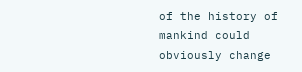of the history of mankind could obviously change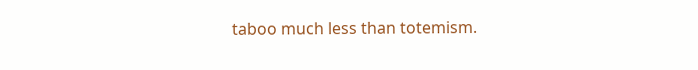taboo much less than totemism.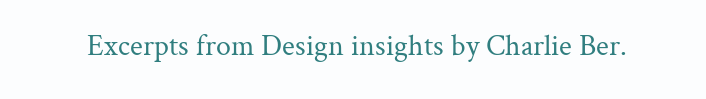Excerpts from Design insights by Charlie Ber.